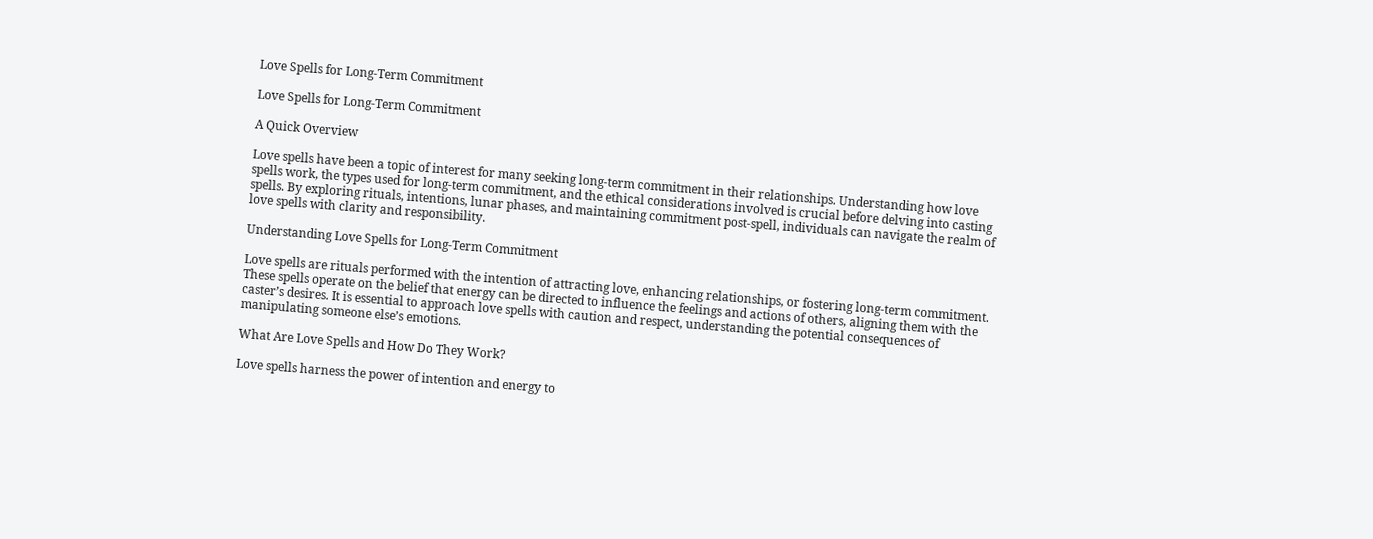Love Spells for Long-Term Commitment

Love Spells for Long-Term Commitment

A Quick Overview

Love spells have been a topic of interest for many seeking long-term commitment in their relationships. Understanding how love spells work, the types used for long-term commitment, and the ethical considerations involved is crucial before delving into casting spells. By exploring rituals, intentions, lunar phases, and maintaining commitment post-spell, individuals can navigate the realm of love spells with clarity and responsibility.

Understanding Love Spells for Long-Term Commitment

Love spells are rituals performed with the intention of attracting love, enhancing relationships, or fostering long-term commitment. These spells operate on the belief that energy can be directed to influence the feelings and actions of others, aligning them with the caster’s desires. It is essential to approach love spells with caution and respect, understanding the potential consequences of manipulating someone else’s emotions.

What Are Love Spells and How Do They Work?

Love spells harness the power of intention and energy to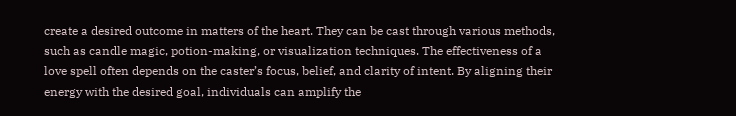create a desired outcome in matters of the heart. They can be cast through various methods, such as candle magic, potion-making, or visualization techniques. The effectiveness of a love spell often depends on the caster’s focus, belief, and clarity of intent. By aligning their energy with the desired goal, individuals can amplify the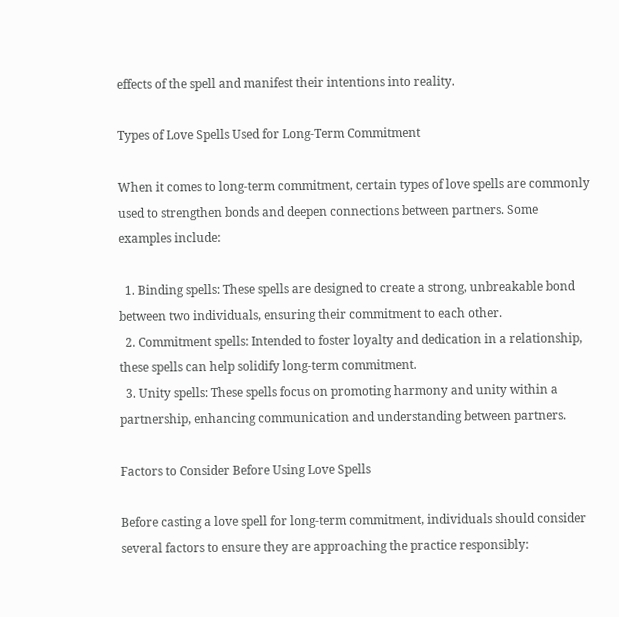effects of the spell and manifest their intentions into reality.

Types of Love Spells Used for Long-Term Commitment

When it comes to long-term commitment, certain types of love spells are commonly used to strengthen bonds and deepen connections between partners. Some examples include:

  1. Binding spells: These spells are designed to create a strong, unbreakable bond between two individuals, ensuring their commitment to each other.
  2. Commitment spells: Intended to foster loyalty and dedication in a relationship, these spells can help solidify long-term commitment.
  3. Unity spells: These spells focus on promoting harmony and unity within a partnership, enhancing communication and understanding between partners.

Factors to Consider Before Using Love Spells

Before casting a love spell for long-term commitment, individuals should consider several factors to ensure they are approaching the practice responsibly: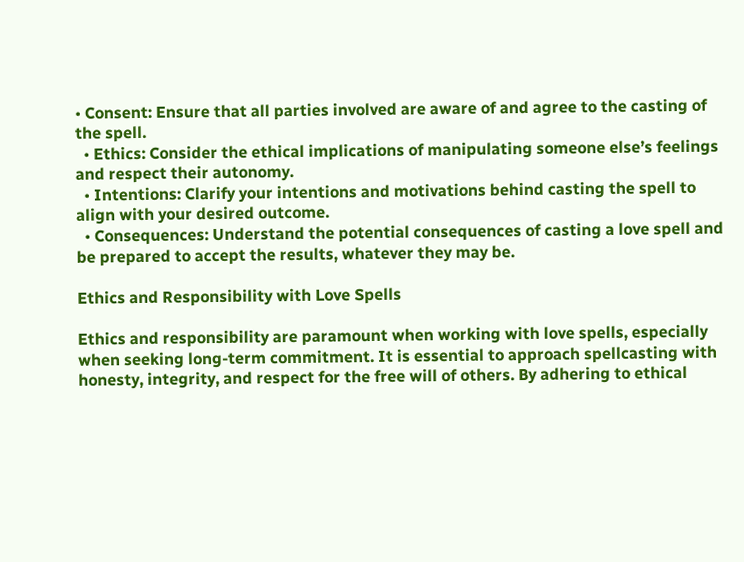• Consent: Ensure that all parties involved are aware of and agree to the casting of the spell.
  • Ethics: Consider the ethical implications of manipulating someone else’s feelings and respect their autonomy.
  • Intentions: Clarify your intentions and motivations behind casting the spell to align with your desired outcome.
  • Consequences: Understand the potential consequences of casting a love spell and be prepared to accept the results, whatever they may be.

Ethics and Responsibility with Love Spells

Ethics and responsibility are paramount when working with love spells, especially when seeking long-term commitment. It is essential to approach spellcasting with honesty, integrity, and respect for the free will of others. By adhering to ethical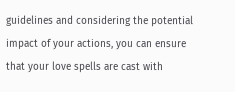guidelines and considering the potential impact of your actions, you can ensure that your love spells are cast with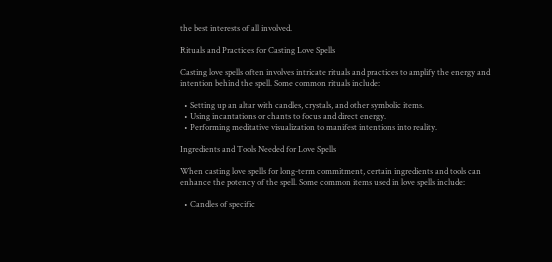the best interests of all involved.

Rituals and Practices for Casting Love Spells

Casting love spells often involves intricate rituals and practices to amplify the energy and intention behind the spell. Some common rituals include:

  • Setting up an altar with candles, crystals, and other symbolic items.
  • Using incantations or chants to focus and direct energy.
  • Performing meditative visualization to manifest intentions into reality.

Ingredients and Tools Needed for Love Spells

When casting love spells for long-term commitment, certain ingredients and tools can enhance the potency of the spell. Some common items used in love spells include:

  • Candles of specific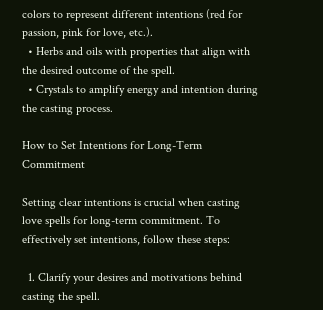colors to represent different intentions (red for passion, pink for love, etc.).
  • Herbs and oils with properties that align with the desired outcome of the spell.
  • Crystals to amplify energy and intention during the casting process.

How to Set Intentions for Long-Term Commitment

Setting clear intentions is crucial when casting love spells for long-term commitment. To effectively set intentions, follow these steps:

  1. Clarify your desires and motivations behind casting the spell.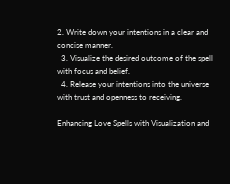2. Write down your intentions in a clear and concise manner.
  3. Visualize the desired outcome of the spell with focus and belief.
  4. Release your intentions into the universe with trust and openness to receiving.

Enhancing Love Spells with Visualization and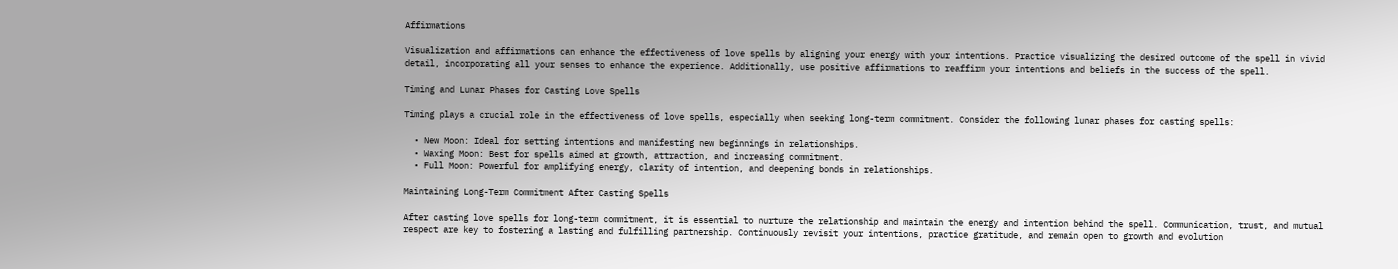Affirmations

Visualization and affirmations can enhance the effectiveness of love spells by aligning your energy with your intentions. Practice visualizing the desired outcome of the spell in vivid detail, incorporating all your senses to enhance the experience. Additionally, use positive affirmations to reaffirm your intentions and beliefs in the success of the spell.

Timing and Lunar Phases for Casting Love Spells

Timing plays a crucial role in the effectiveness of love spells, especially when seeking long-term commitment. Consider the following lunar phases for casting spells:

  • New Moon: Ideal for setting intentions and manifesting new beginnings in relationships.
  • Waxing Moon: Best for spells aimed at growth, attraction, and increasing commitment.
  • Full Moon: Powerful for amplifying energy, clarity of intention, and deepening bonds in relationships.

Maintaining Long-Term Commitment After Casting Spells

After casting love spells for long-term commitment, it is essential to nurture the relationship and maintain the energy and intention behind the spell. Communication, trust, and mutual respect are key to fostering a lasting and fulfilling partnership. Continuously revisit your intentions, practice gratitude, and remain open to growth and evolution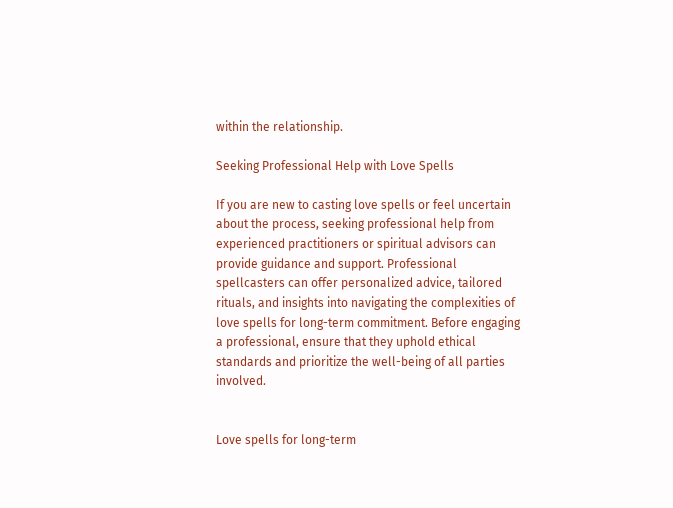within the relationship.

Seeking Professional Help with Love Spells

If you are new to casting love spells or feel uncertain about the process, seeking professional help from experienced practitioners or spiritual advisors can provide guidance and support. Professional spellcasters can offer personalized advice, tailored rituals, and insights into navigating the complexities of love spells for long-term commitment. Before engaging a professional, ensure that they uphold ethical standards and prioritize the well-being of all parties involved.


Love spells for long-term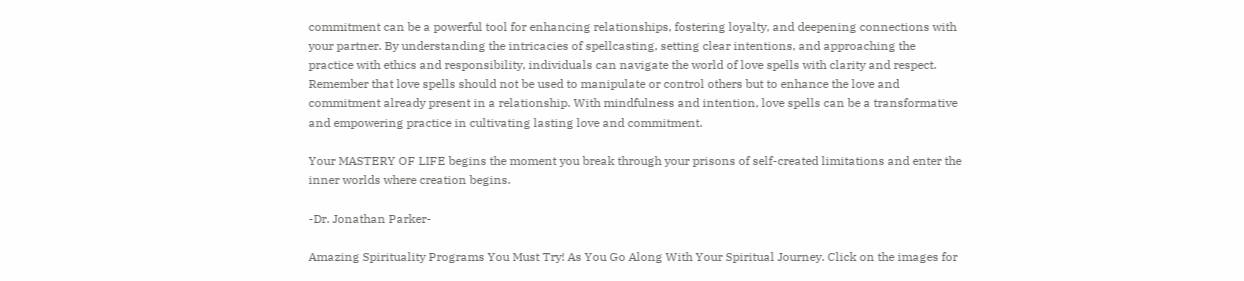commitment can be a powerful tool for enhancing relationships, fostering loyalty, and deepening connections with your partner. By understanding the intricacies of spellcasting, setting clear intentions, and approaching the practice with ethics and responsibility, individuals can navigate the world of love spells with clarity and respect. Remember that love spells should not be used to manipulate or control others but to enhance the love and commitment already present in a relationship. With mindfulness and intention, love spells can be a transformative and empowering practice in cultivating lasting love and commitment.

Your MASTERY OF LIFE begins the moment you break through your prisons of self-created limitations and enter the inner worlds where creation begins.

-Dr. Jonathan Parker-

Amazing Spirituality Programs You Must Try! As You Go Along With Your Spiritual Journey. Click on the images for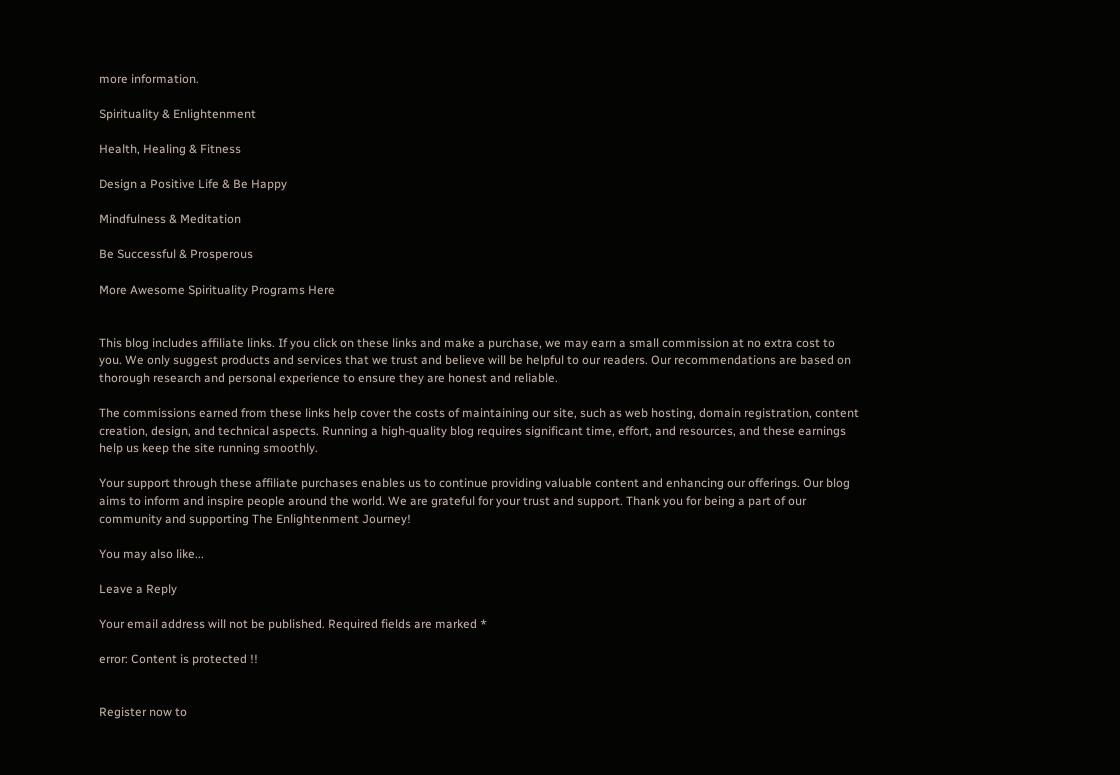more information.

Spirituality & Enlightenment

Health, Healing & Fitness

Design a Positive Life & Be Happy

Mindfulness & Meditation

Be Successful & Prosperous

More Awesome Spirituality Programs Here


This blog includes affiliate links. If you click on these links and make a purchase, we may earn a small commission at no extra cost to you. We only suggest products and services that we trust and believe will be helpful to our readers. Our recommendations are based on thorough research and personal experience to ensure they are honest and reliable.

The commissions earned from these links help cover the costs of maintaining our site, such as web hosting, domain registration, content creation, design, and technical aspects. Running a high-quality blog requires significant time, effort, and resources, and these earnings help us keep the site running smoothly.

Your support through these affiliate purchases enables us to continue providing valuable content and enhancing our offerings. Our blog aims to inform and inspire people around the world. We are grateful for your trust and support. Thank you for being a part of our community and supporting The Enlightenment Journey!

You may also like...

Leave a Reply

Your email address will not be published. Required fields are marked *

error: Content is protected !!


Register now to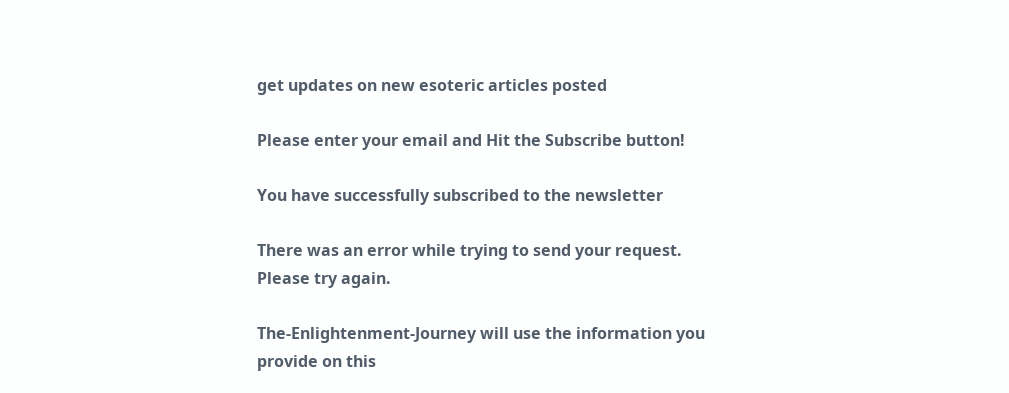get updates on new esoteric articles posted

Please enter your email and Hit the Subscribe button!

You have successfully subscribed to the newsletter

There was an error while trying to send your request. Please try again.

The-Enlightenment-Journey will use the information you provide on this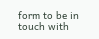form to be in touch with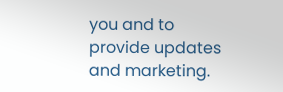you and to provide updates and marketing.